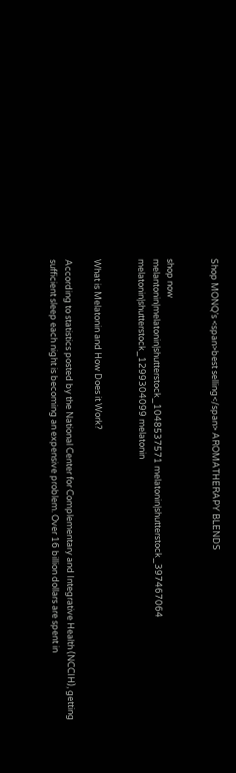Shop MONQ’s <span>best selling</span> AROMATHERAPY BLENDS


shop now
melantonin|melatonin|shutterstock_1048537571 melatonin|shutterstock_397467064 melatonin|shutterstock_1299304099 melatonin


What is Melatonin and How Does it Work?

According to statistics posted by the National Center for Complementary and Integrative Health (NCCIH), getting sufficient sleep each night is becoming an expensive problem. Over 16 billion dollars are spent in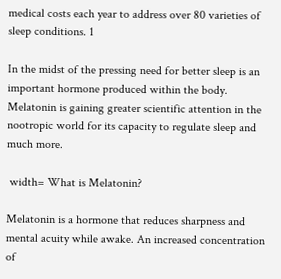medical costs each year to address over 80 varieties of sleep conditions. 1

In the midst of the pressing need for better sleep is an important hormone produced within the body. Melatonin is gaining greater scientific attention in the nootropic world for its capacity to regulate sleep and much more.

 width= What is Melatonin?

Melatonin is a hormone that reduces sharpness and mental acuity while awake. An increased concentration of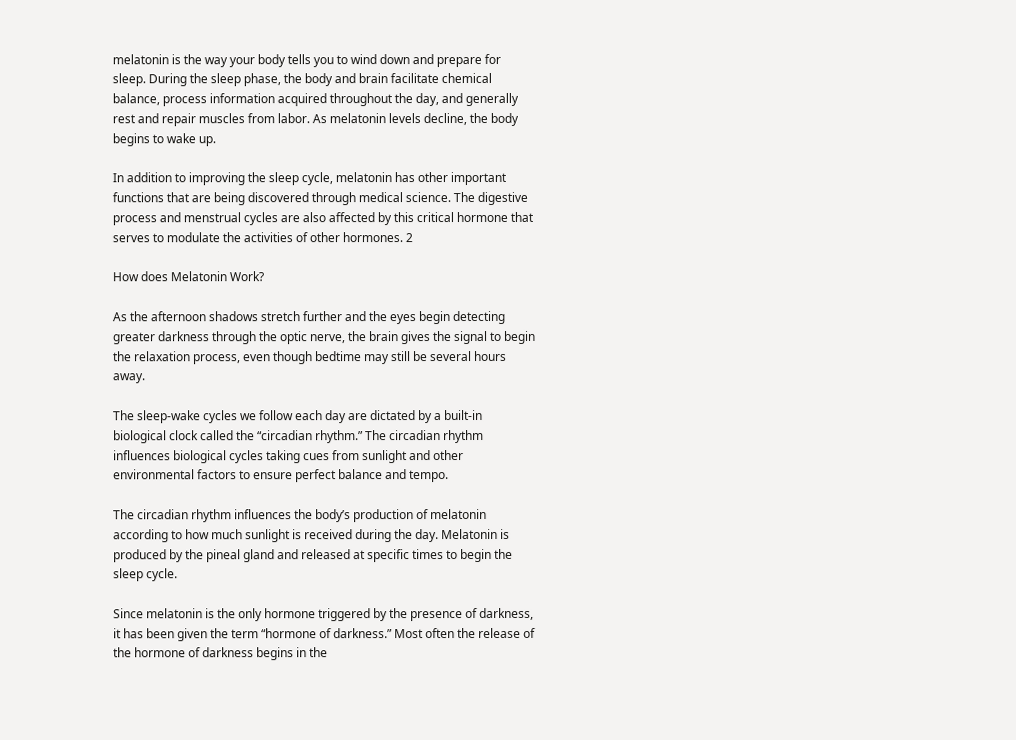melatonin is the way your body tells you to wind down and prepare for sleep. During the sleep phase, the body and brain facilitate chemical balance, process information acquired throughout the day, and generally rest and repair muscles from labor. As melatonin levels decline, the body begins to wake up.

In addition to improving the sleep cycle, melatonin has other important functions that are being discovered through medical science. The digestive process and menstrual cycles are also affected by this critical hormone that serves to modulate the activities of other hormones. 2

How does Melatonin Work?

As the afternoon shadows stretch further and the eyes begin detecting greater darkness through the optic nerve, the brain gives the signal to begin the relaxation process, even though bedtime may still be several hours away.

The sleep-wake cycles we follow each day are dictated by a built-in biological clock called the “circadian rhythm.” The circadian rhythm influences biological cycles taking cues from sunlight and other environmental factors to ensure perfect balance and tempo.

The circadian rhythm influences the body’s production of melatonin according to how much sunlight is received during the day. Melatonin is produced by the pineal gland and released at specific times to begin the sleep cycle.

Since melatonin is the only hormone triggered by the presence of darkness, it has been given the term “hormone of darkness.” Most often the release of the hormone of darkness begins in the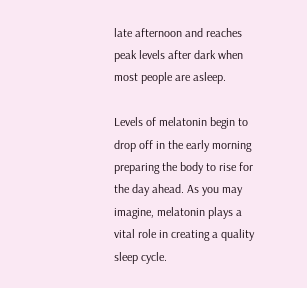late afternoon and reaches peak levels after dark when most people are asleep.

Levels of melatonin begin to drop off in the early morning preparing the body to rise for the day ahead. As you may imagine, melatonin plays a vital role in creating a quality sleep cycle.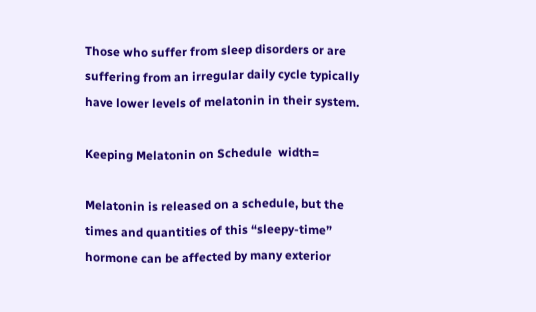Those who suffer from sleep disorders or are suffering from an irregular daily cycle typically have lower levels of melatonin in their system.

Keeping Melatonin on Schedule  width=

Melatonin is released on a schedule, but the times and quantities of this “sleepy-time” hormone can be affected by many exterior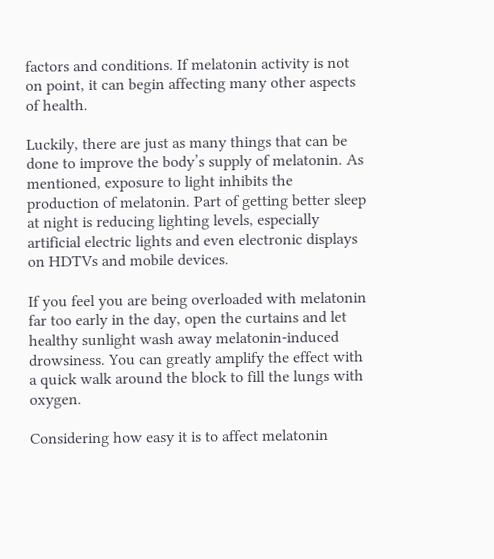factors and conditions. If melatonin activity is not on point, it can begin affecting many other aspects of health.

Luckily, there are just as many things that can be done to improve the body’s supply of melatonin. As mentioned, exposure to light inhibits the production of melatonin. Part of getting better sleep at night is reducing lighting levels, especially artificial electric lights and even electronic displays on HDTVs and mobile devices.

If you feel you are being overloaded with melatonin far too early in the day, open the curtains and let healthy sunlight wash away melatonin-induced drowsiness. You can greatly amplify the effect with a quick walk around the block to fill the lungs with oxygen.

Considering how easy it is to affect melatonin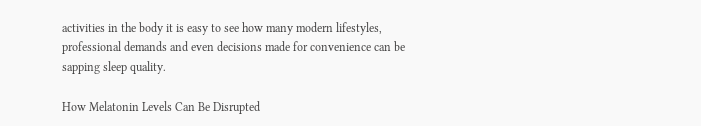activities in the body it is easy to see how many modern lifestyles, professional demands and even decisions made for convenience can be sapping sleep quality.

How Melatonin Levels Can Be Disrupted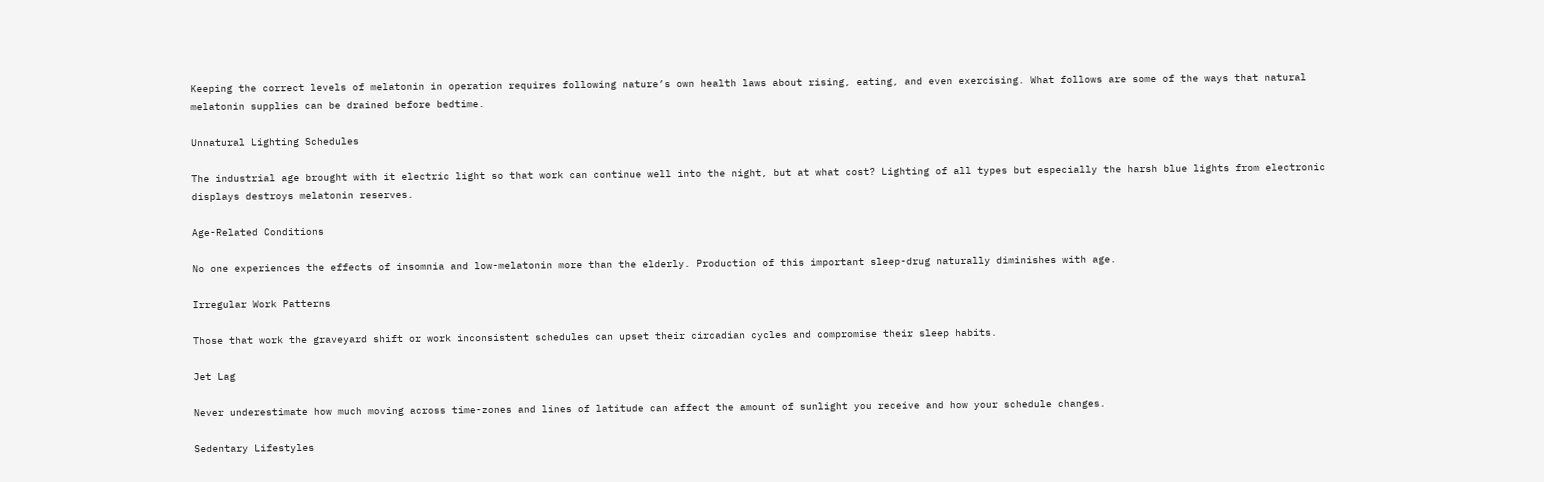Keeping the correct levels of melatonin in operation requires following nature’s own health laws about rising, eating, and even exercising. What follows are some of the ways that natural melatonin supplies can be drained before bedtime.

Unnatural Lighting Schedules

The industrial age brought with it electric light so that work can continue well into the night, but at what cost? Lighting of all types but especially the harsh blue lights from electronic displays destroys melatonin reserves.

Age-Related Conditions

No one experiences the effects of insomnia and low-melatonin more than the elderly. Production of this important sleep-drug naturally diminishes with age.

Irregular Work Patterns

Those that work the graveyard shift or work inconsistent schedules can upset their circadian cycles and compromise their sleep habits.

Jet Lag

Never underestimate how much moving across time-zones and lines of latitude can affect the amount of sunlight you receive and how your schedule changes.

Sedentary Lifestyles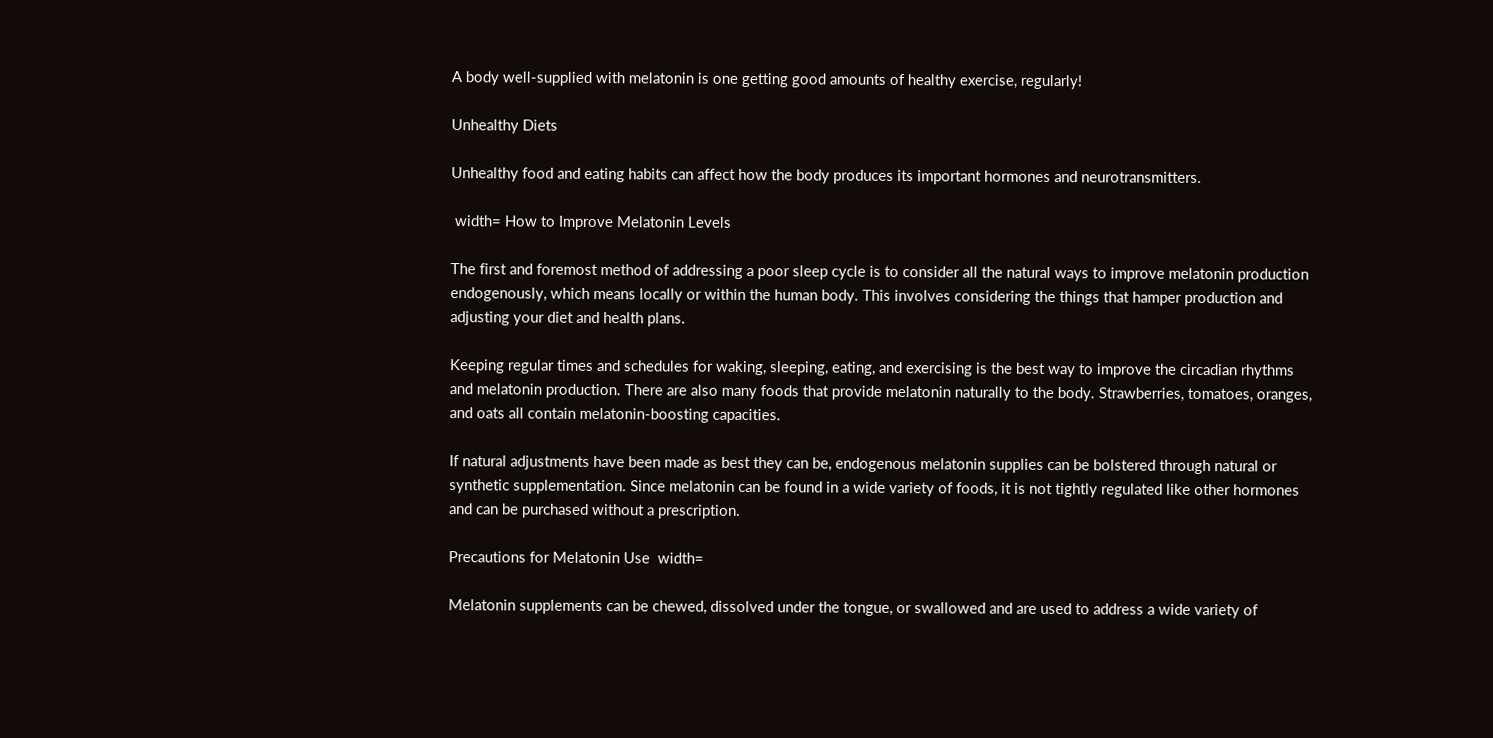A body well-supplied with melatonin is one getting good amounts of healthy exercise, regularly!

Unhealthy Diets

Unhealthy food and eating habits can affect how the body produces its important hormones and neurotransmitters.

 width= How to Improve Melatonin Levels

The first and foremost method of addressing a poor sleep cycle is to consider all the natural ways to improve melatonin production endogenously, which means locally or within the human body. This involves considering the things that hamper production and adjusting your diet and health plans.

Keeping regular times and schedules for waking, sleeping, eating, and exercising is the best way to improve the circadian rhythms and melatonin production. There are also many foods that provide melatonin naturally to the body. Strawberries, tomatoes, oranges, and oats all contain melatonin-boosting capacities.

If natural adjustments have been made as best they can be, endogenous melatonin supplies can be bolstered through natural or synthetic supplementation. Since melatonin can be found in a wide variety of foods, it is not tightly regulated like other hormones and can be purchased without a prescription.

Precautions for Melatonin Use  width=

Melatonin supplements can be chewed, dissolved under the tongue, or swallowed and are used to address a wide variety of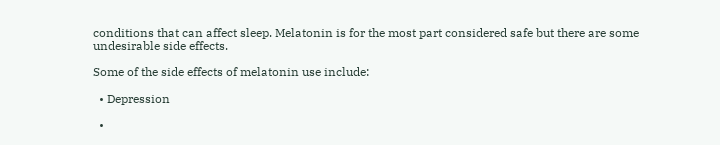conditions that can affect sleep. Melatonin is for the most part considered safe but there are some undesirable side effects.

Some of the side effects of melatonin use include:

  • Depression

  •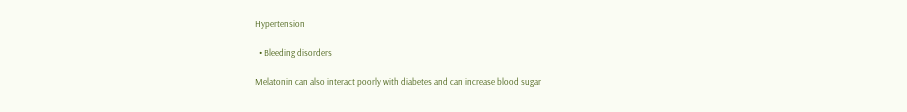Hypertension

  • Bleeding disorders

Melatonin can also interact poorly with diabetes and can increase blood sugar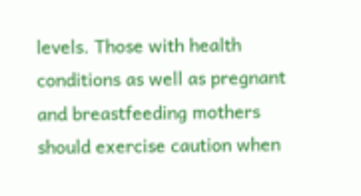levels. Those with health conditions as well as pregnant and breastfeeding mothers should exercise caution when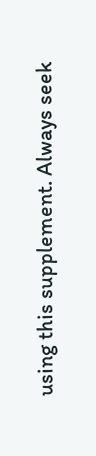using this supplement. Always seek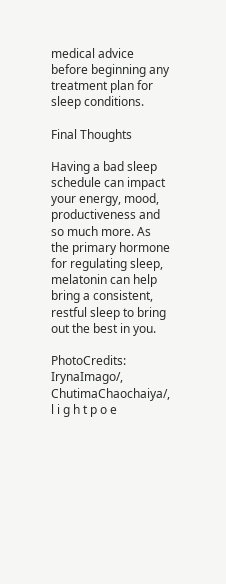medical advice before beginning any treatment plan for sleep conditions.

Final Thoughts

Having a bad sleep schedule can impact your energy, mood, productiveness and so much more. As the primary hormone for regulating sleep, melatonin can help bring a consistent, restful sleep to bring out the best in you.

PhotoCredits: IrynaImago/, ChutimaChaochaiya/, l i g h t p o e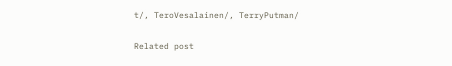t/, TeroVesalainen/, TerryPutman/

Related post